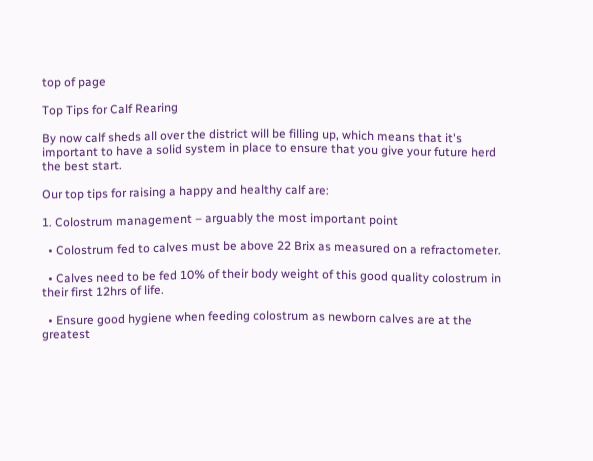top of page

Top Tips for Calf Rearing

By now calf sheds all over the district will be filling up, which means that it's important to have a solid system in place to ensure that you give your future herd the best start.

Our top tips for raising a happy and healthy calf are:

1. Colostrum management – arguably the most important point

  • Colostrum fed to calves must be above 22 Brix as measured on a refractometer.

  • Calves need to be fed 10% of their body weight of this good quality colostrum in their first 12hrs of life.

  • Ensure good hygiene when feeding colostrum as newborn calves are at the greatest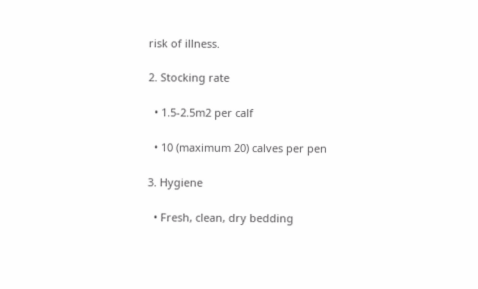risk of illness.

2. Stocking rate

  • 1.5-2.5m2 per calf

  • 10 (maximum 20) calves per pen

3. Hygiene

  • Fresh, clean, dry bedding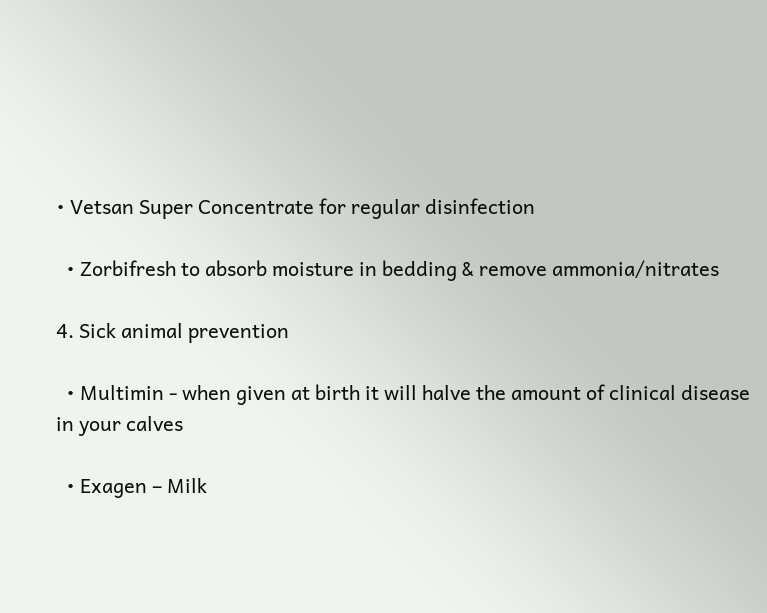• Vetsan Super Concentrate for regular disinfection

  • Zorbifresh to absorb moisture in bedding & remove ammonia/nitrates

4. Sick animal prevention

  • Multimin - when given at birth it will halve the amount of clinical disease in your calves

  • Exagen – Milk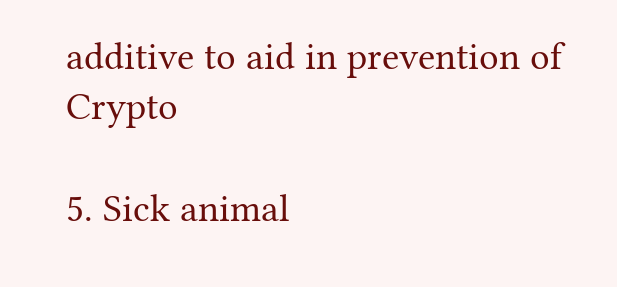additive to aid in prevention of Crypto

5. Sick animal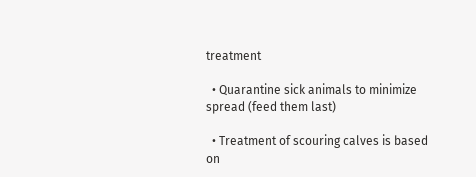treatment

  • Quarantine sick animals to minimize spread (feed them last)

  • Treatment of scouring calves is based on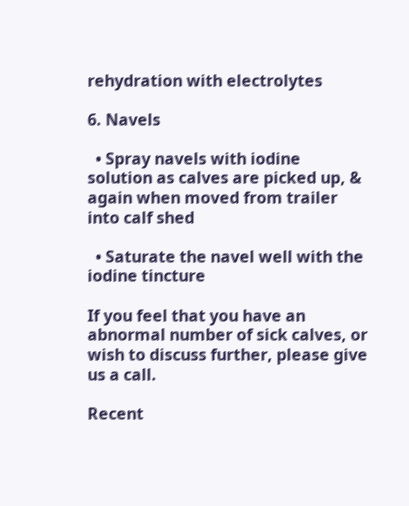rehydration with electrolytes

6. Navels

  • Spray navels with iodine solution as calves are picked up, & again when moved from trailer into calf shed

  • Saturate the navel well with the iodine tincture

If you feel that you have an abnormal number of sick calves, or wish to discuss further, please give us a call.

Recent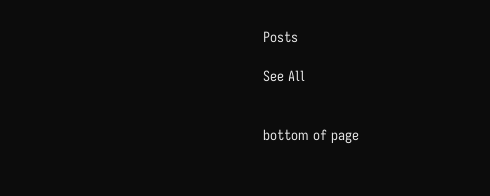Posts

See All


bottom of page